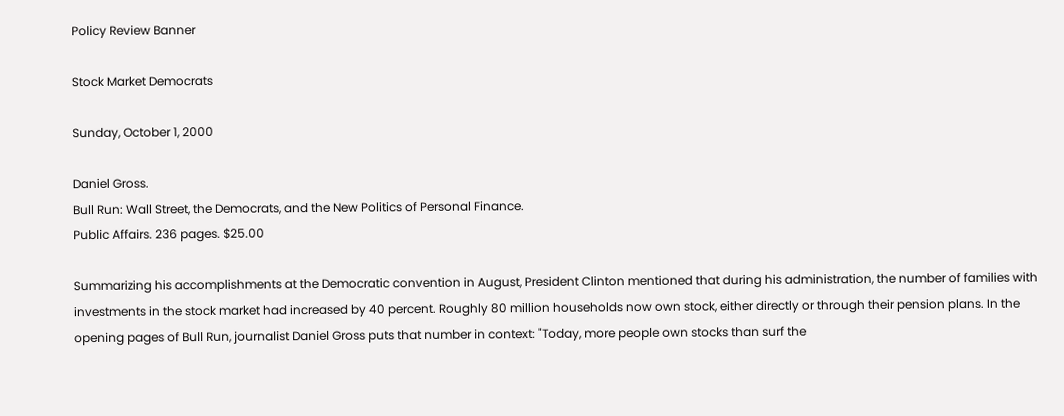Policy Review Banner

Stock Market Democrats

Sunday, October 1, 2000

Daniel Gross.
Bull Run: Wall Street, the Democrats, and the New Politics of Personal Finance.
Public Affairs. 236 pages. $25.00

Summarizing his accomplishments at the Democratic convention in August, President Clinton mentioned that during his administration, the number of families with investments in the stock market had increased by 40 percent. Roughly 80 million households now own stock, either directly or through their pension plans. In the opening pages of Bull Run, journalist Daniel Gross puts that number in context: "Today, more people own stocks than surf the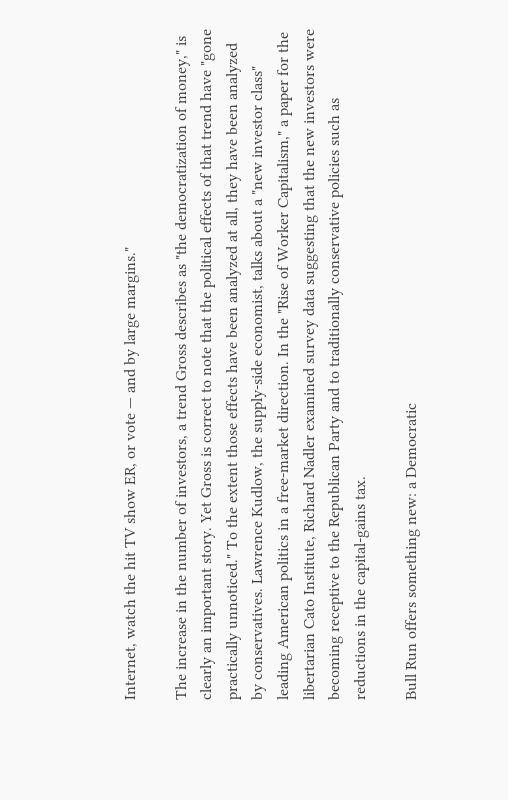Internet, watch the hit TV show ER, or vote — and by large margins."

The increase in the number of investors, a trend Gross describes as "the democratization of money," is clearly an important story. Yet Gross is correct to note that the political effects of that trend have "gone practically unnoticed." To the extent those effects have been analyzed at all, they have been analyzed by conservatives. Lawrence Kudlow, the supply-side economist, talks about a "new investor class" leading American politics in a free-market direction. In the "Rise of Worker Capitalism," a paper for the libertarian Cato Institute, Richard Nadler examined survey data suggesting that the new investors were becoming receptive to the Republican Party and to traditionally conservative policies such as reductions in the capital-gains tax.

Bull Run offers something new: a Democratic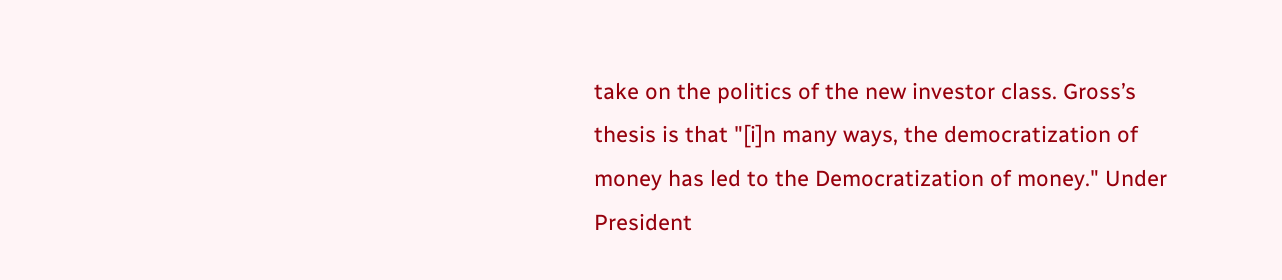take on the politics of the new investor class. Gross’s thesis is that "[i]n many ways, the democratization of money has led to the Democratization of money." Under President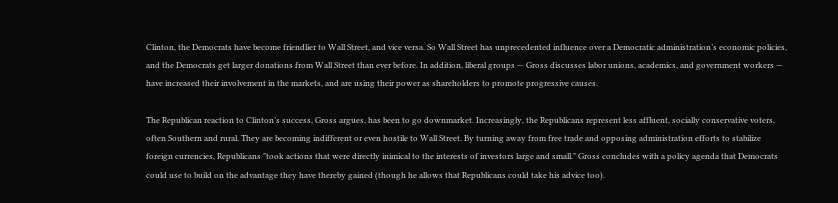Clinton, the Democrats have become friendlier to Wall Street, and vice versa. So Wall Street has unprecedented influence over a Democratic administration’s economic policies, and the Democrats get larger donations from Wall Street than ever before. In addition, liberal groups — Gross discusses labor unions, academics, and government workers — have increased their involvement in the markets, and are using their power as shareholders to promote progressive causes.

The Republican reaction to Clinton’s success, Gross argues, has been to go downmarket. Increasingly, the Republicans represent less affluent, socially conservative voters, often Southern and rural. They are becoming indifferent or even hostile to Wall Street. By turning away from free trade and opposing administration efforts to stabilize foreign currencies, Republicans "took actions that were directly inimical to the interests of investors large and small." Gross concludes with a policy agenda that Democrats could use to build on the advantage they have thereby gained (though he allows that Republicans could take his advice too).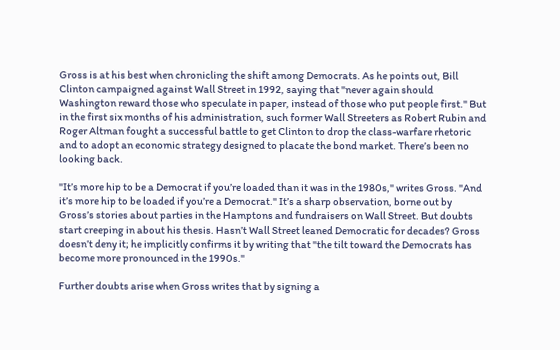Gross is at his best when chronicling the shift among Democrats. As he points out, Bill Clinton campaigned against Wall Street in 1992, saying that "never again should Washington reward those who speculate in paper, instead of those who put people first." But in the first six months of his administration, such former Wall Streeters as Robert Rubin and Roger Altman fought a successful battle to get Clinton to drop the class-warfare rhetoric and to adopt an economic strategy designed to placate the bond market. There’s been no looking back.

"It’s more hip to be a Democrat if you’re loaded than it was in the 1980s," writes Gross. "And it’s more hip to be loaded if you’re a Democrat." It’s a sharp observation, borne out by Gross’s stories about parties in the Hamptons and fundraisers on Wall Street. But doubts start creeping in about his thesis. Hasn’t Wall Street leaned Democratic for decades? Gross doesn’t deny it; he implicitly confirms it by writing that "the tilt toward the Democrats has become more pronounced in the 1990s."

Further doubts arise when Gross writes that by signing a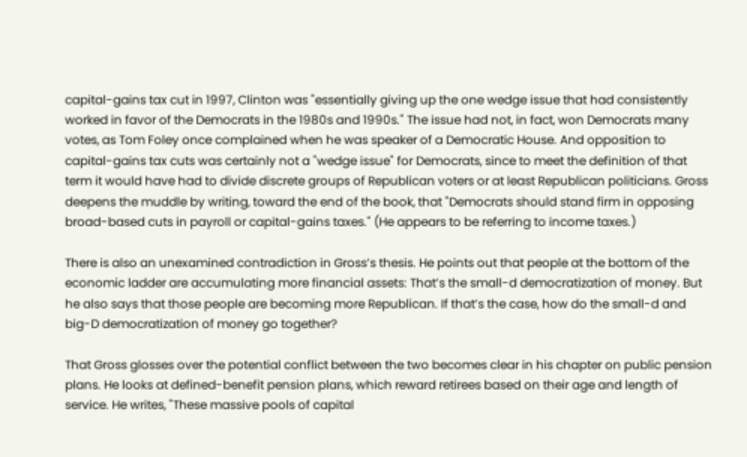capital-gains tax cut in 1997, Clinton was "essentially giving up the one wedge issue that had consistently worked in favor of the Democrats in the 1980s and 1990s." The issue had not, in fact, won Democrats many votes, as Tom Foley once complained when he was speaker of a Democratic House. And opposition to capital-gains tax cuts was certainly not a "wedge issue" for Democrats, since to meet the definition of that term it would have had to divide discrete groups of Republican voters or at least Republican politicians. Gross deepens the muddle by writing, toward the end of the book, that "Democrats should stand firm in opposing broad-based cuts in payroll or capital-gains taxes." (He appears to be referring to income taxes.)

There is also an unexamined contradiction in Gross’s thesis. He points out that people at the bottom of the economic ladder are accumulating more financial assets: That’s the small-d democratization of money. But he also says that those people are becoming more Republican. If that’s the case, how do the small-d and big-D democratization of money go together?

That Gross glosses over the potential conflict between the two becomes clear in his chapter on public pension plans. He looks at defined-benefit pension plans, which reward retirees based on their age and length of service. He writes, "These massive pools of capital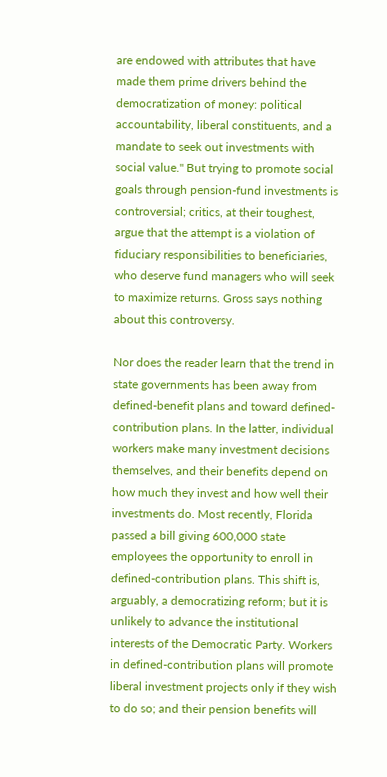are endowed with attributes that have made them prime drivers behind the democratization of money: political accountability, liberal constituents, and a mandate to seek out investments with social value." But trying to promote social goals through pension-fund investments is controversial; critics, at their toughest, argue that the attempt is a violation of fiduciary responsibilities to beneficiaries, who deserve fund managers who will seek to maximize returns. Gross says nothing about this controversy.

Nor does the reader learn that the trend in state governments has been away from defined-benefit plans and toward defined-contribution plans. In the latter, individual workers make many investment decisions themselves, and their benefits depend on how much they invest and how well their investments do. Most recently, Florida passed a bill giving 600,000 state employees the opportunity to enroll in defined-contribution plans. This shift is, arguably, a democratizing reform; but it is unlikely to advance the institutional interests of the Democratic Party. Workers in defined-contribution plans will promote liberal investment projects only if they wish to do so; and their pension benefits will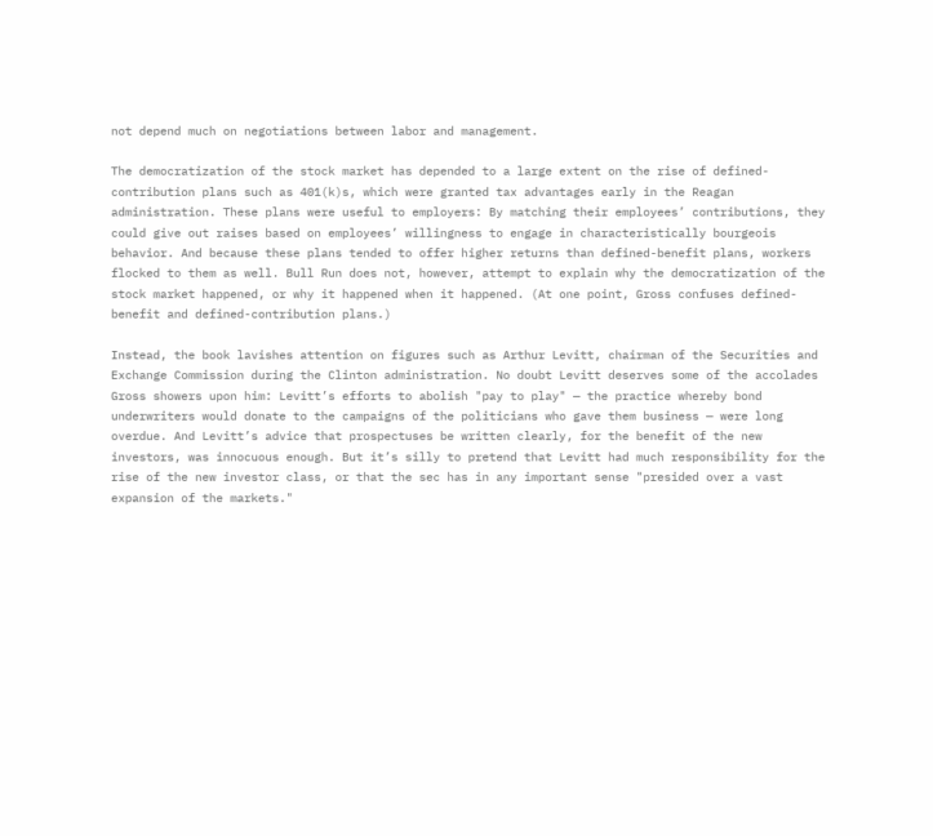not depend much on negotiations between labor and management.

The democratization of the stock market has depended to a large extent on the rise of defined-contribution plans such as 401(k)s, which were granted tax advantages early in the Reagan administration. These plans were useful to employers: By matching their employees’ contributions, they could give out raises based on employees’ willingness to engage in characteristically bourgeois behavior. And because these plans tended to offer higher returns than defined-benefit plans, workers flocked to them as well. Bull Run does not, however, attempt to explain why the democratization of the stock market happened, or why it happened when it happened. (At one point, Gross confuses defined-benefit and defined-contribution plans.)

Instead, the book lavishes attention on figures such as Arthur Levitt, chairman of the Securities and Exchange Commission during the Clinton administration. No doubt Levitt deserves some of the accolades Gross showers upon him: Levitt’s efforts to abolish "pay to play" — the practice whereby bond underwriters would donate to the campaigns of the politicians who gave them business — were long overdue. And Levitt’s advice that prospectuses be written clearly, for the benefit of the new investors, was innocuous enough. But it’s silly to pretend that Levitt had much responsibility for the rise of the new investor class, or that the sec has in any important sense "presided over a vast expansion of the markets."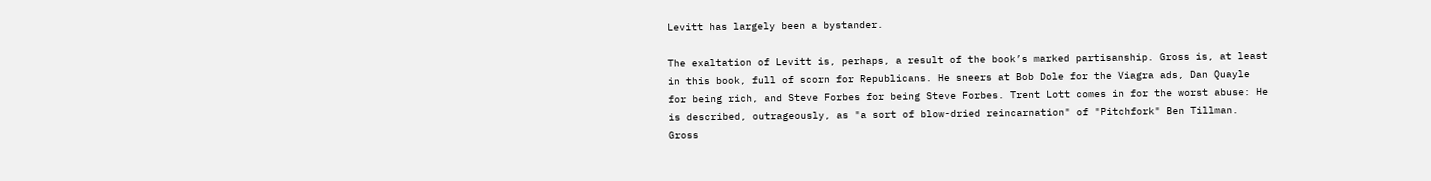Levitt has largely been a bystander.

The exaltation of Levitt is, perhaps, a result of the book’s marked partisanship. Gross is, at least in this book, full of scorn for Republicans. He sneers at Bob Dole for the Viagra ads, Dan Quayle for being rich, and Steve Forbes for being Steve Forbes. Trent Lott comes in for the worst abuse: He is described, outrageously, as "a sort of blow-dried reincarnation" of "Pitchfork" Ben Tillman. Gross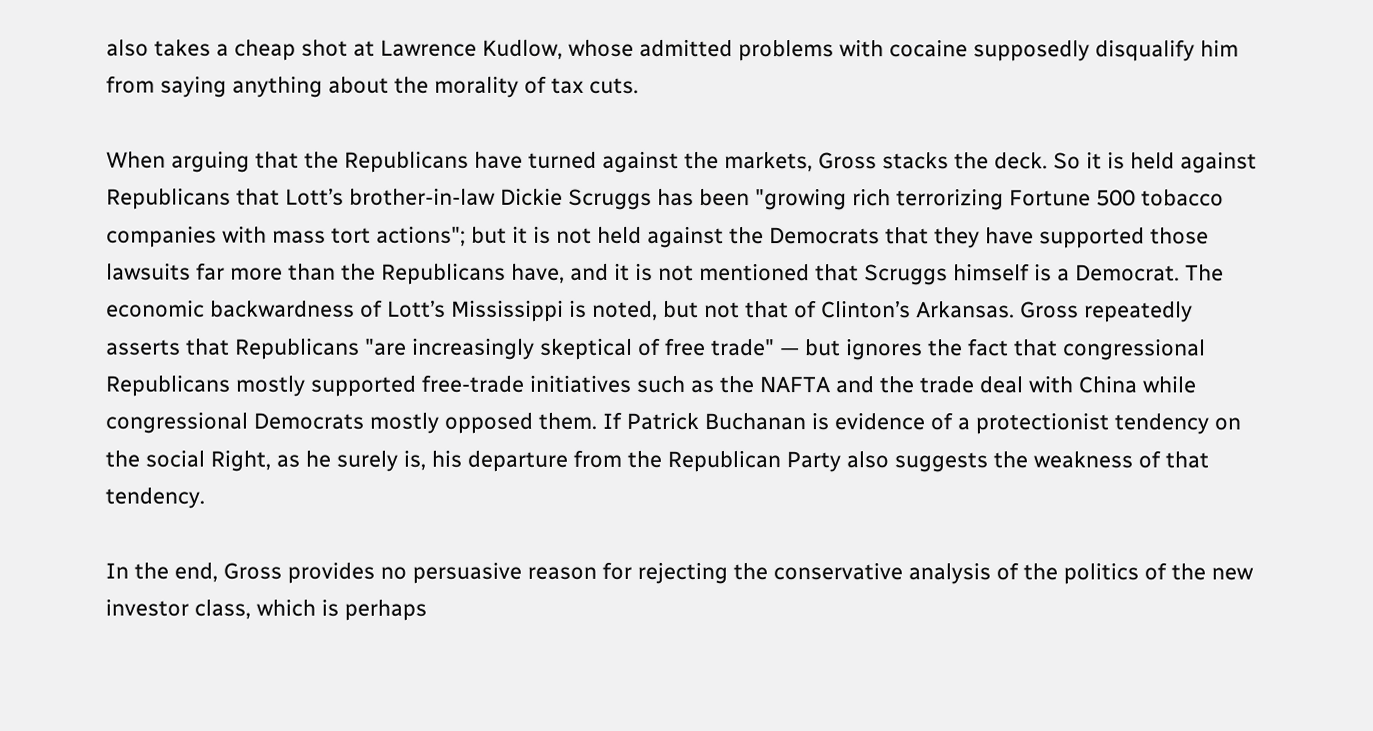also takes a cheap shot at Lawrence Kudlow, whose admitted problems with cocaine supposedly disqualify him from saying anything about the morality of tax cuts.

When arguing that the Republicans have turned against the markets, Gross stacks the deck. So it is held against Republicans that Lott’s brother-in-law Dickie Scruggs has been "growing rich terrorizing Fortune 500 tobacco companies with mass tort actions"; but it is not held against the Democrats that they have supported those lawsuits far more than the Republicans have, and it is not mentioned that Scruggs himself is a Democrat. The economic backwardness of Lott’s Mississippi is noted, but not that of Clinton’s Arkansas. Gross repeatedly asserts that Republicans "are increasingly skeptical of free trade" — but ignores the fact that congressional Republicans mostly supported free-trade initiatives such as the NAFTA and the trade deal with China while congressional Democrats mostly opposed them. If Patrick Buchanan is evidence of a protectionist tendency on the social Right, as he surely is, his departure from the Republican Party also suggests the weakness of that tendency.

In the end, Gross provides no persuasive reason for rejecting the conservative analysis of the politics of the new investor class, which is perhaps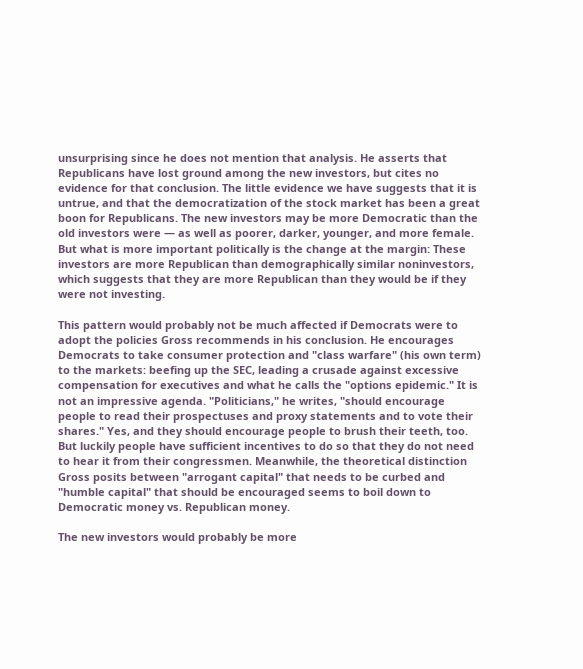unsurprising since he does not mention that analysis. He asserts that Republicans have lost ground among the new investors, but cites no evidence for that conclusion. The little evidence we have suggests that it is untrue, and that the democratization of the stock market has been a great boon for Republicans. The new investors may be more Democratic than the old investors were — as well as poorer, darker, younger, and more female. But what is more important politically is the change at the margin: These investors are more Republican than demographically similar noninvestors, which suggests that they are more Republican than they would be if they were not investing.

This pattern would probably not be much affected if Democrats were to adopt the policies Gross recommends in his conclusion. He encourages Democrats to take consumer protection and "class warfare" (his own term) to the markets: beefing up the SEC, leading a crusade against excessive compensation for executives and what he calls the "options epidemic." It is not an impressive agenda. "Politicians," he writes, "should encourage people to read their prospectuses and proxy statements and to vote their shares." Yes, and they should encourage people to brush their teeth, too. But luckily people have sufficient incentives to do so that they do not need to hear it from their congressmen. Meanwhile, the theoretical distinction Gross posits between "arrogant capital" that needs to be curbed and "humble capital" that should be encouraged seems to boil down to Democratic money vs. Republican money.

The new investors would probably be more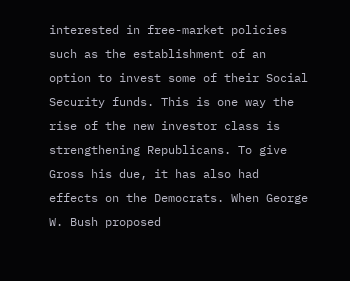interested in free-market policies such as the establishment of an option to invest some of their Social Security funds. This is one way the rise of the new investor class is strengthening Republicans. To give Gross his due, it has also had effects on the Democrats. When George W. Bush proposed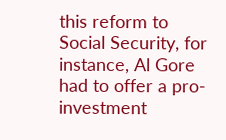this reform to Social Security, for instance, Al Gore had to offer a pro-investment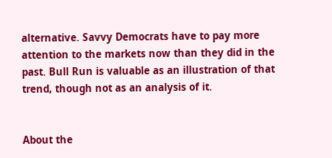alternative. Savvy Democrats have to pay more attention to the markets now than they did in the past. Bull Run is valuable as an illustration of that trend, though not as an analysis of it.


About the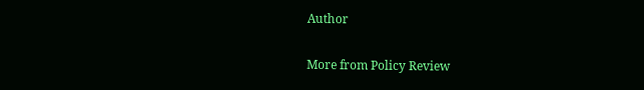Author

More from Policy Review